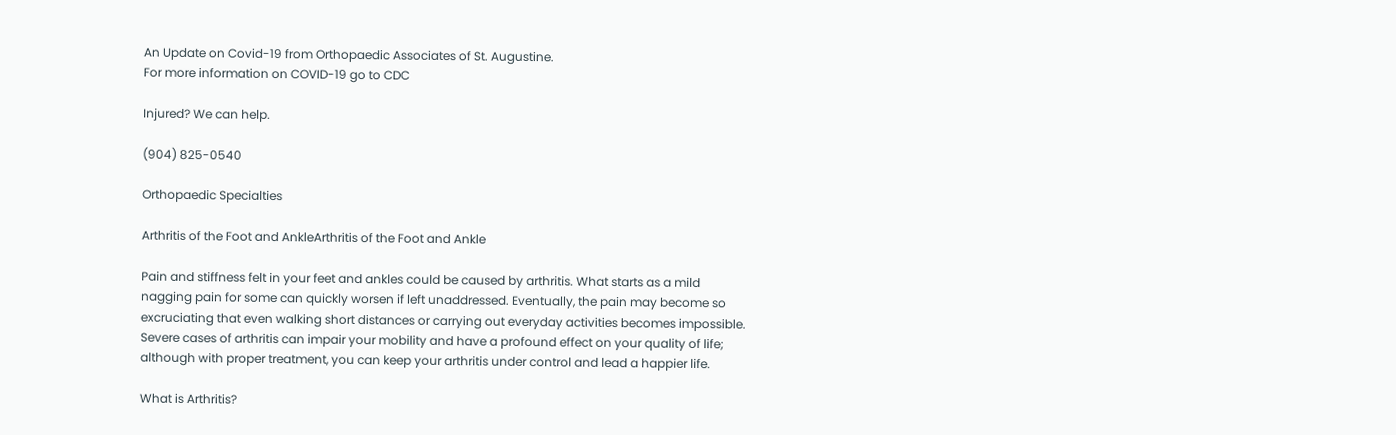An Update on Covid-19 from Orthopaedic Associates of St. Augustine.
For more information on COVID-19 go to CDC

Injured? We can help.

(904) 825-0540

Orthopaedic Specialties

Arthritis of the Foot and AnkleArthritis of the Foot and Ankle

Pain and stiffness felt in your feet and ankles could be caused by arthritis. What starts as a mild nagging pain for some can quickly worsen if left unaddressed. Eventually, the pain may become so excruciating that even walking short distances or carrying out everyday activities becomes impossible. Severe cases of arthritis can impair your mobility and have a profound effect on your quality of life; although with proper treatment, you can keep your arthritis under control and lead a happier life.

What is Arthritis?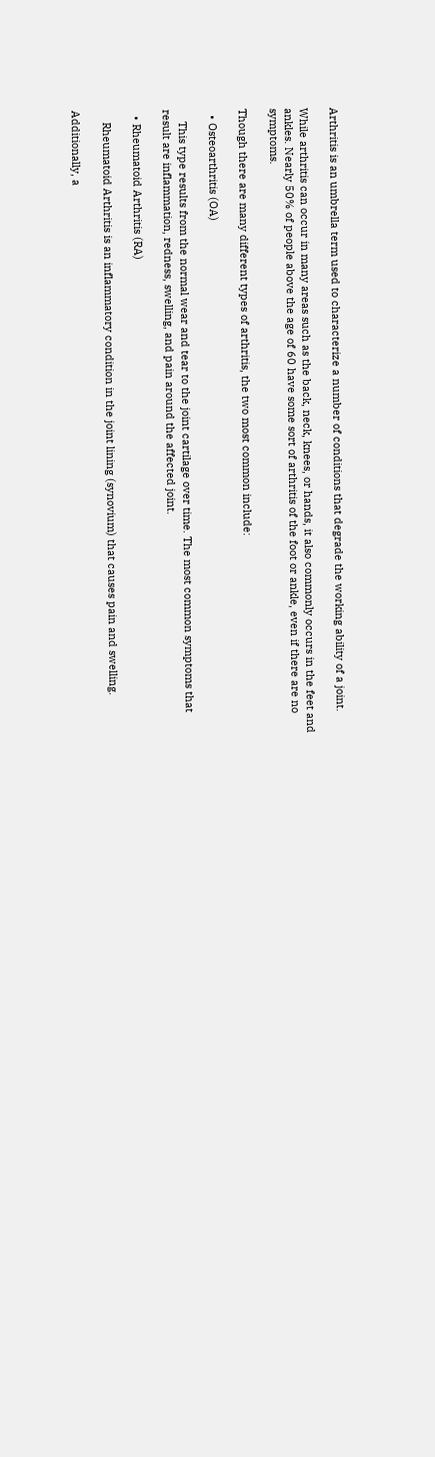Arthritis is an umbrella term used to characterize a number of conditions that degrade the working ability of a joint.

While arthritis can occur in many areas such as the back, neck, knees, or hands, it also commonly occurs in the feet and ankles. Nearly 50% of people above the age of 60 have some sort of arthritis of the foot or ankle, even if there are no symptoms.

Though there are many different types of arthritis, the two most common include:

  • Osteoarthritis (OA)

    This type results from the normal wear and tear to the joint cartilage over time. The most common symptoms that result are inflammation, redness, swelling, and pain around the affected joint.

  • Rheumatoid Arthritis (RA)

    Rheumatoid Arthritis is an inflammatory condition in the joint lining (synovium) that causes pain and swelling.

Additionally, a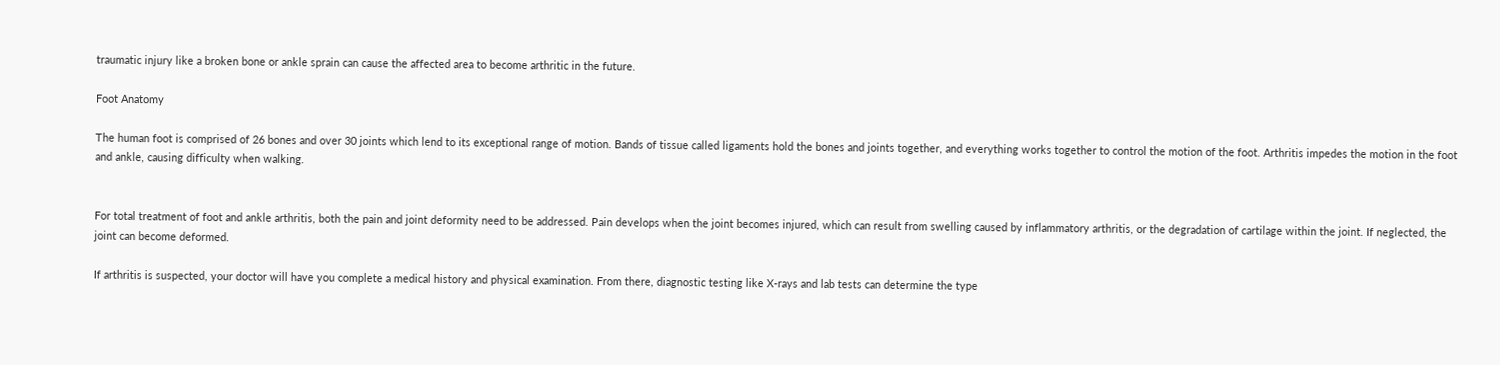traumatic injury like a broken bone or ankle sprain can cause the affected area to become arthritic in the future.

Foot Anatomy

The human foot is comprised of 26 bones and over 30 joints which lend to its exceptional range of motion. Bands of tissue called ligaments hold the bones and joints together, and everything works together to control the motion of the foot. Arthritis impedes the motion in the foot and ankle, causing difficulty when walking.


For total treatment of foot and ankle arthritis, both the pain and joint deformity need to be addressed. Pain develops when the joint becomes injured, which can result from swelling caused by inflammatory arthritis, or the degradation of cartilage within the joint. If neglected, the joint can become deformed.

If arthritis is suspected, your doctor will have you complete a medical history and physical examination. From there, diagnostic testing like X-rays and lab tests can determine the type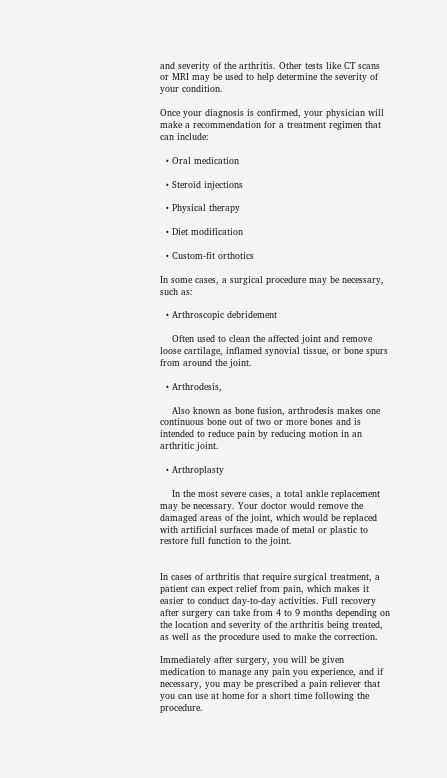and severity of the arthritis. Other tests like CT scans or MRI may be used to help determine the severity of your condition.

Once your diagnosis is confirmed, your physician will make a recommendation for a treatment regimen that can include:

  • Oral medication

  • Steroid injections

  • Physical therapy

  • Diet modification

  • Custom-fit orthotics

In some cases, a surgical procedure may be necessary, such as:

  • Arthroscopic debridement

    Often used to clean the affected joint and remove loose cartilage, inflamed synovial tissue, or bone spurs from around the joint.

  • Arthrodesis,

    Also known as bone fusion, arthrodesis makes one continuous bone out of two or more bones and is intended to reduce pain by reducing motion in an arthritic joint.

  • Arthroplasty

    In the most severe cases, a total ankle replacement may be necessary. Your doctor would remove the damaged areas of the joint, which would be replaced with artificial surfaces made of metal or plastic to restore full function to the joint.


In cases of arthritis that require surgical treatment, a patient can expect relief from pain, which makes it easier to conduct day-to-day activities. Full recovery after surgery can take from 4 to 9 months depending on the location and severity of the arthritis being treated, as well as the procedure used to make the correction.

Immediately after surgery, you will be given medication to manage any pain you experience, and if necessary, you may be prescribed a pain reliever that you can use at home for a short time following the procedure.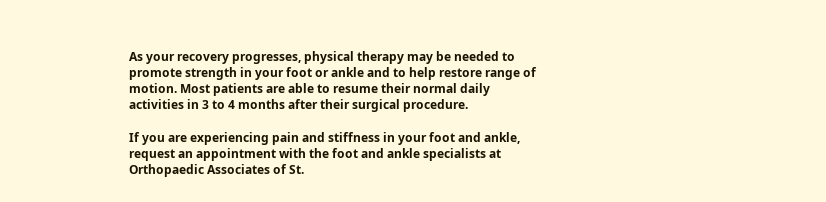As your recovery progresses, physical therapy may be needed to promote strength in your foot or ankle and to help restore range of motion. Most patients are able to resume their normal daily activities in 3 to 4 months after their surgical procedure.

If you are experiencing pain and stiffness in your foot and ankle, request an appointment with the foot and ankle specialists at Orthopaedic Associates of St.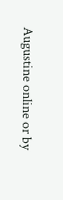Augustine online or by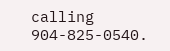calling 904-825-0540.